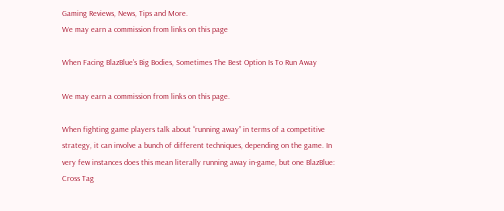Gaming Reviews, News, Tips and More.
We may earn a commission from links on this page

When Facing BlazBlue's Big Bodies, Sometimes The Best Option Is To Run Away

We may earn a commission from links on this page.

When fighting game players talk about “running away” in terms of a competitive strategy, it can involve a bunch of different techniques, depending on the game. In very few instances does this mean literally running away in-game, but one BlazBlue: Cross Tag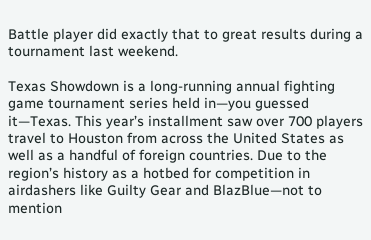Battle player did exactly that to great results during a tournament last weekend.

Texas Showdown is a long-running annual fighting game tournament series held in—you guessed it—Texas. This year’s installment saw over 700 players travel to Houston from across the United States as well as a handful of foreign countries. Due to the region’s history as a hotbed for competition in airdashers like Guilty Gear and BlazBlue—not to mention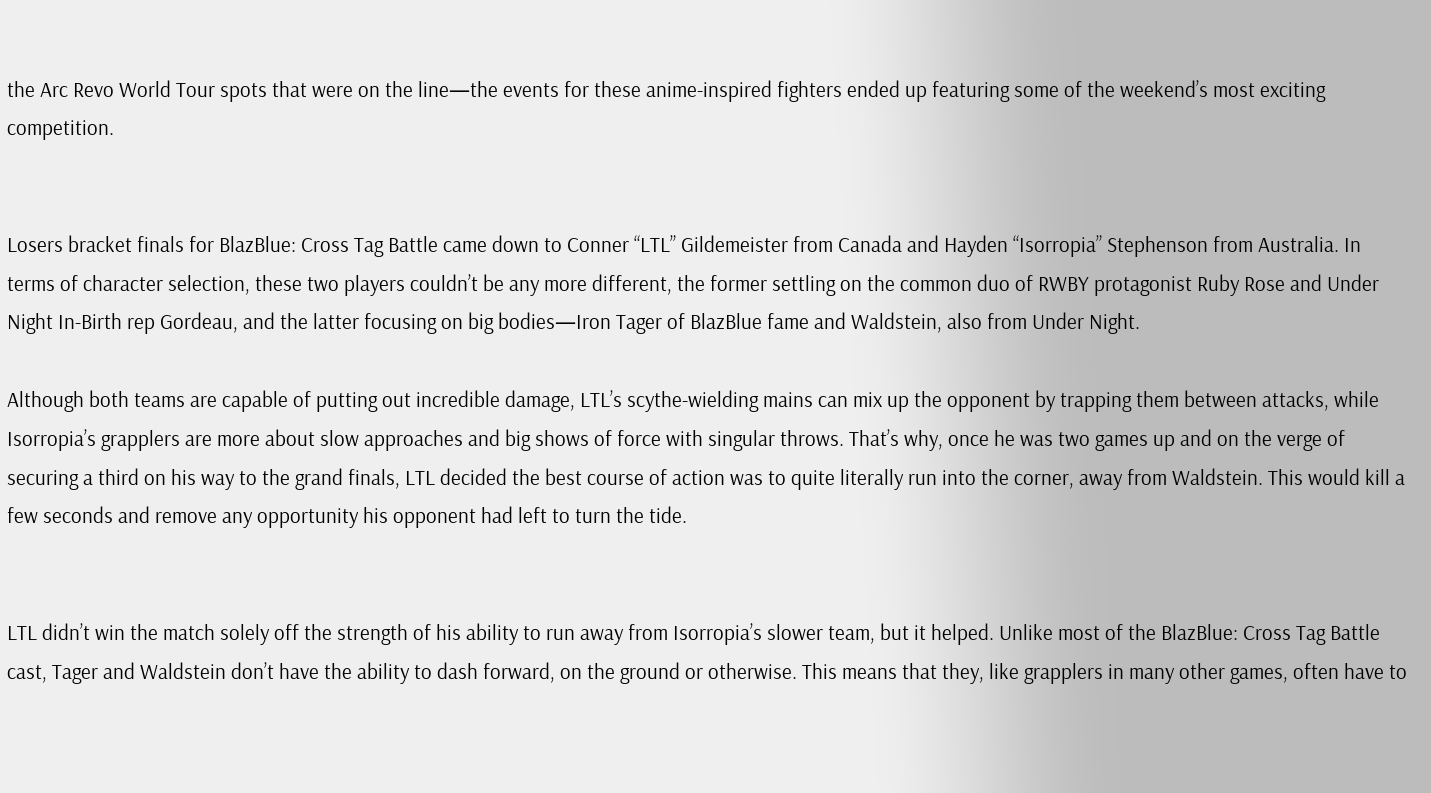the Arc Revo World Tour spots that were on the line—the events for these anime-inspired fighters ended up featuring some of the weekend’s most exciting competition.


Losers bracket finals for BlazBlue: Cross Tag Battle came down to Conner “LTL” Gildemeister from Canada and Hayden “Isorropia” Stephenson from Australia. In terms of character selection, these two players couldn’t be any more different, the former settling on the common duo of RWBY protagonist Ruby Rose and Under Night In-Birth rep Gordeau, and the latter focusing on big bodies—Iron Tager of BlazBlue fame and Waldstein, also from Under Night.

Although both teams are capable of putting out incredible damage, LTL’s scythe-wielding mains can mix up the opponent by trapping them between attacks, while Isorropia’s grapplers are more about slow approaches and big shows of force with singular throws. That’s why, once he was two games up and on the verge of securing a third on his way to the grand finals, LTL decided the best course of action was to quite literally run into the corner, away from Waldstein. This would kill a few seconds and remove any opportunity his opponent had left to turn the tide.


LTL didn’t win the match solely off the strength of his ability to run away from Isorropia’s slower team, but it helped. Unlike most of the BlazBlue: Cross Tag Battle cast, Tager and Waldstein don’t have the ability to dash forward, on the ground or otherwise. This means that they, like grapplers in many other games, often have to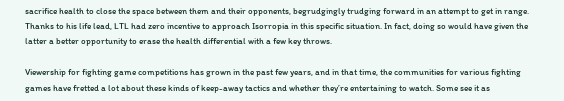sacrifice health to close the space between them and their opponents, begrudgingly trudging forward in an attempt to get in range. Thanks to his life lead, LTL had zero incentive to approach Isorropia in this specific situation. In fact, doing so would have given the latter a better opportunity to erase the health differential with a few key throws.

Viewership for fighting game competitions has grown in the past few years, and in that time, the communities for various fighting games have fretted a lot about these kinds of keep-away tactics and whether they’re entertaining to watch. Some see it as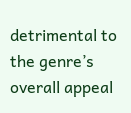detrimental to the genre’s overall appeal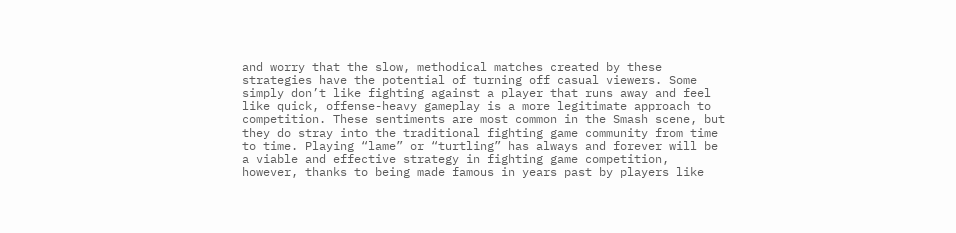and worry that the slow, methodical matches created by these strategies have the potential of turning off casual viewers. Some simply don’t like fighting against a player that runs away and feel like quick, offense-heavy gameplay is a more legitimate approach to competition. These sentiments are most common in the Smash scene, but they do stray into the traditional fighting game community from time to time. Playing “lame” or “turtling” has always and forever will be a viable and effective strategy in fighting game competition, however, thanks to being made famous in years past by players like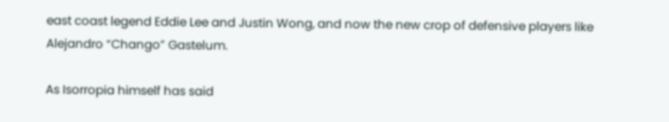east coast legend Eddie Lee and Justin Wong, and now the new crop of defensive players like Alejandro “Chango” Gastelum.

As Isorropia himself has said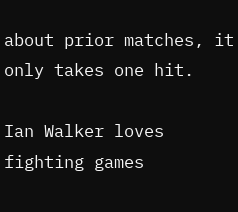about prior matches, it only takes one hit.

Ian Walker loves fighting games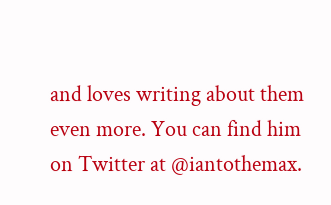and loves writing about them even more. You can find him on Twitter at @iantothemax.